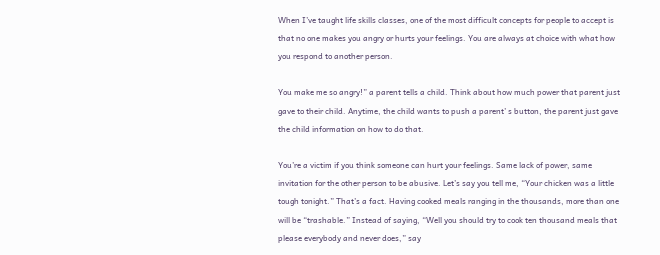When I’ve taught life skills classes, one of the most difficult concepts for people to accept is that no one makes you angry or hurts your feelings. You are always at choice with what how you respond to another person.

You make me so angry!” a parent tells a child. Think about how much power that parent just gave to their child. Anytime, the child wants to push a parent’ s button, the parent just gave the child information on how to do that.

You’re a victim if you think someone can hurt your feelings. Same lack of power, same invitation for the other person to be abusive. Let’s say you tell me, “Your chicken was a little tough tonight.” That’s a fact. Having cooked meals ranging in the thousands, more than one will be “trashable.” Instead of saying, “Well you should try to cook ten thousand meals that please everybody and never does,” say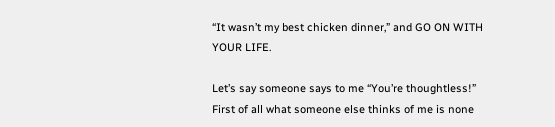“It wasn’t my best chicken dinner,” and GO ON WITH YOUR LIFE.

Let’s say someone says to me “You’re thoughtless!” First of all what someone else thinks of me is none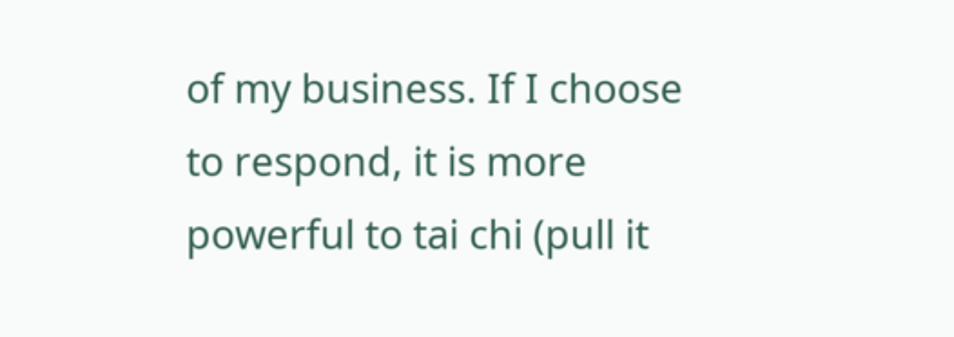of my business. If I choose to respond, it is more powerful to tai chi (pull it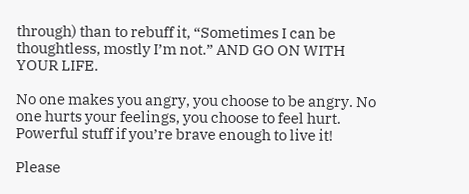through) than to rebuff it, “Sometimes I can be thoughtless, mostly I’m not.” AND GO ON WITH YOUR LIFE.

No one makes you angry, you choose to be angry. No one hurts your feelings, you choose to feel hurt. Powerful stuff if you’re brave enough to live it!

Please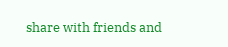share with friends and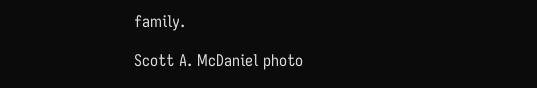family.

Scott A. McDaniel photo